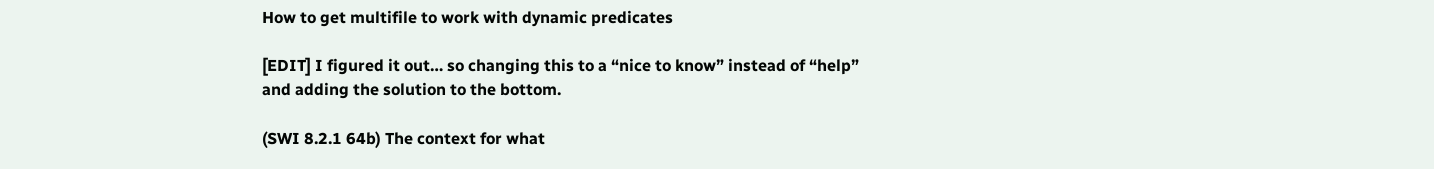How to get multifile to work with dynamic predicates

[EDIT] I figured it out… so changing this to a “nice to know” instead of “help” and adding the solution to the bottom.

(SWI 8.2.1 64b) The context for what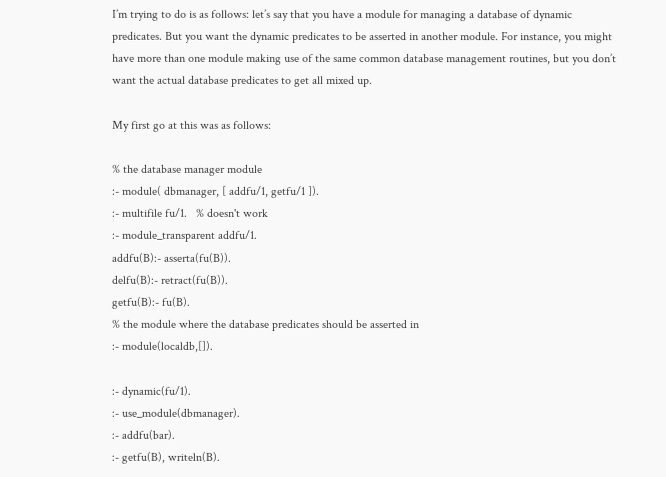I’m trying to do is as follows: let’s say that you have a module for managing a database of dynamic predicates. But you want the dynamic predicates to be asserted in another module. For instance, you might have more than one module making use of the same common database management routines, but you don’t want the actual database predicates to get all mixed up.

My first go at this was as follows:

% the database manager module
:- module( dbmanager, [ addfu/1, getfu/1 ]).
:- multifile fu/1.   % doesn't work
:- module_transparent addfu/1.
addfu(B):- asserta(fu(B)).
delfu(B):- retract(fu(B)).
getfu(B):- fu(B).
% the module where the database predicates should be asserted in
:- module(localdb,[]).

:- dynamic(fu/1).
:- use_module(dbmanager).
:- addfu(bar).
:- getfu(B), writeln(B).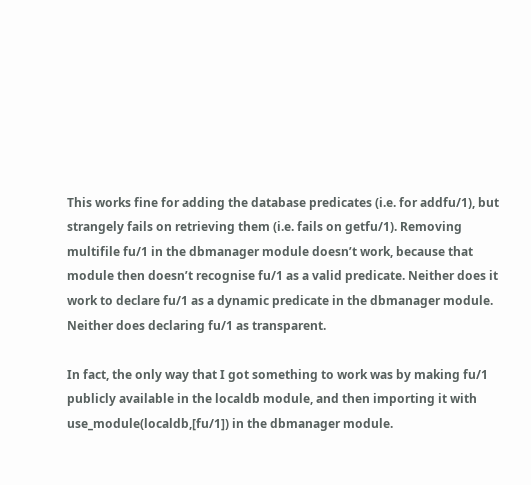This works fine for adding the database predicates (i.e. for addfu/1), but strangely fails on retrieving them (i.e. fails on getfu/1). Removing multifile fu/1 in the dbmanager module doesn’t work, because that module then doesn’t recognise fu/1 as a valid predicate. Neither does it work to declare fu/1 as a dynamic predicate in the dbmanager module. Neither does declaring fu/1 as transparent.

In fact, the only way that I got something to work was by making fu/1 publicly available in the localdb module, and then importing it with use_module(localdb,[fu/1]) in the dbmanager module.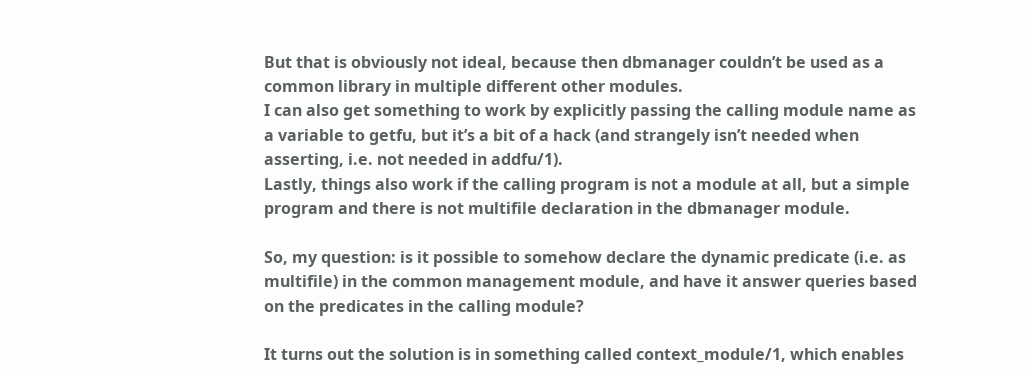But that is obviously not ideal, because then dbmanager couldn’t be used as a common library in multiple different other modules.
I can also get something to work by explicitly passing the calling module name as a variable to getfu, but it’s a bit of a hack (and strangely isn’t needed when asserting, i.e. not needed in addfu/1).
Lastly, things also work if the calling program is not a module at all, but a simple program and there is not multifile declaration in the dbmanager module.

So, my question: is it possible to somehow declare the dynamic predicate (i.e. as multifile) in the common management module, and have it answer queries based on the predicates in the calling module?

It turns out the solution is in something called context_module/1, which enables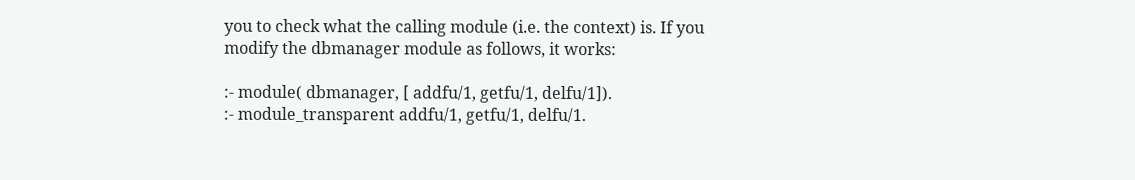you to check what the calling module (i.e. the context) is. If you modify the dbmanager module as follows, it works:

:- module( dbmanager, [ addfu/1, getfu/1, delfu/1]).
:- module_transparent addfu/1, getfu/1, delfu/1.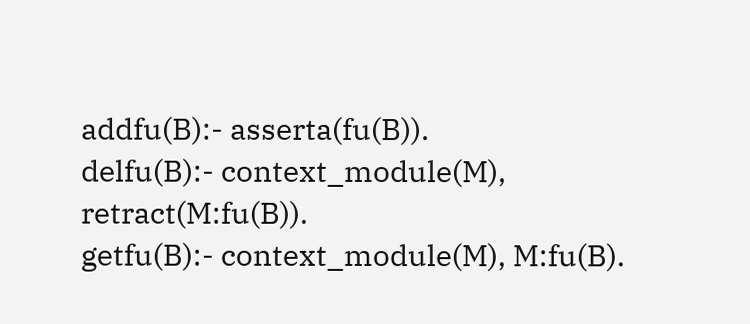addfu(B):- asserta(fu(B)).
delfu(B):- context_module(M), retract(M:fu(B)).
getfu(B):- context_module(M), M:fu(B).